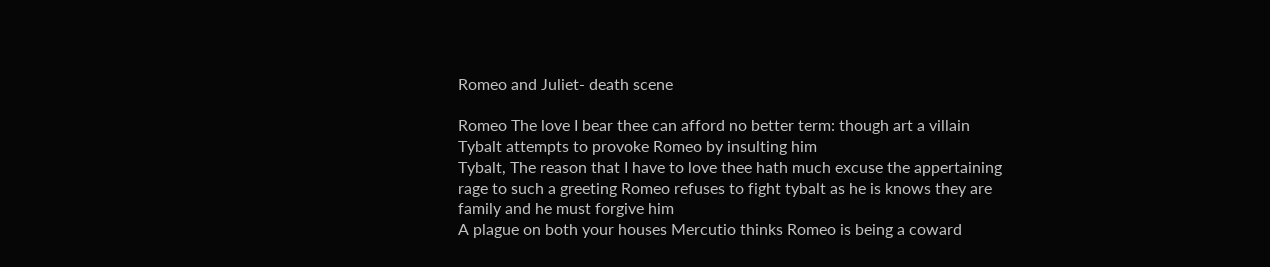Romeo and Juliet- death scene

Romeo The love I bear thee can afford no better term: though art a villain Tybalt attempts to provoke Romeo by insulting him
Tybalt, The reason that I have to love thee hath much excuse the appertaining rage to such a greeting Romeo refuses to fight tybalt as he is knows they are family and he must forgive him
A plague on both your houses Mercutio thinks Romeo is being a coward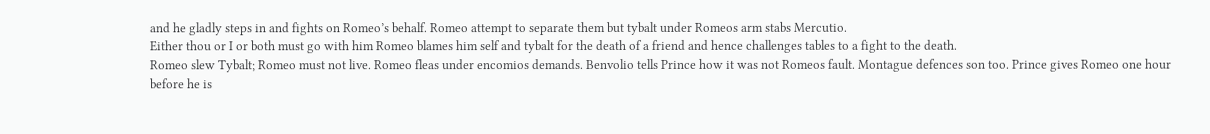and he gladly steps in and fights on Romeo’s behalf. Romeo attempt to separate them but tybalt under Romeos arm stabs Mercutio.
Either thou or I or both must go with him Romeo blames him self and tybalt for the death of a friend and hence challenges tables to a fight to the death.
Romeo slew Tybalt; Romeo must not live. Romeo fleas under encomios demands. Benvolio tells Prince how it was not Romeos fault. Montague defences son too. Prince gives Romeo one hour before he is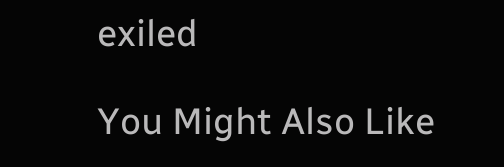exiled

You Might Also Like